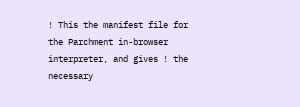! This the manifest file for the Parchment in-browser interpreter, and gives ! the necessary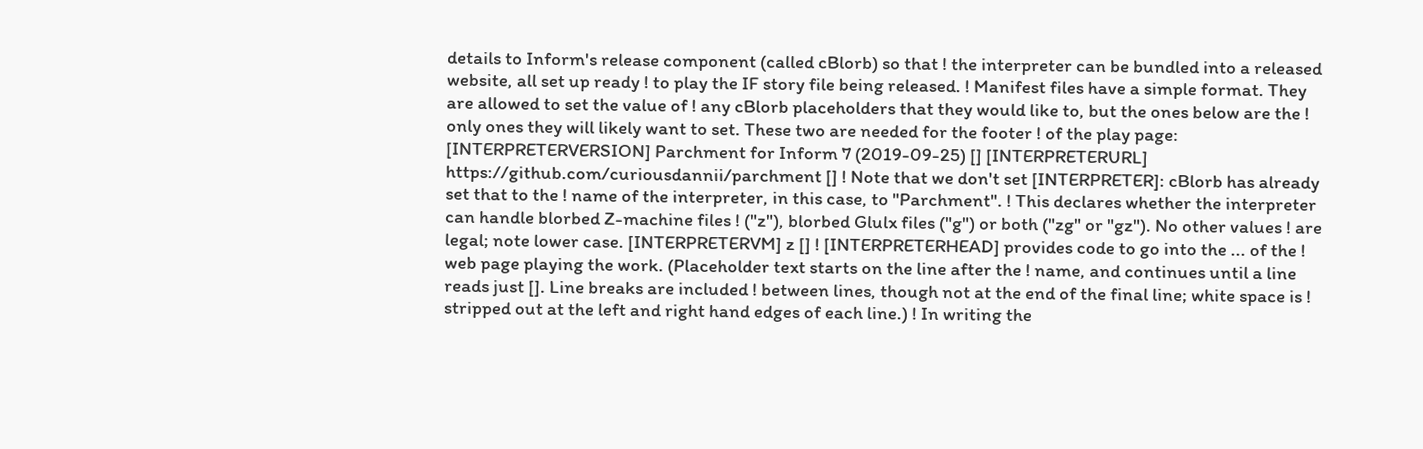details to Inform's release component (called cBlorb) so that ! the interpreter can be bundled into a released website, all set up ready ! to play the IF story file being released. ! Manifest files have a simple format. They are allowed to set the value of ! any cBlorb placeholders that they would like to, but the ones below are the ! only ones they will likely want to set. These two are needed for the footer ! of the play page: [INTERPRETERVERSION] Parchment for Inform 7 (2019-09-25) [] [INTERPRETERURL] https://github.com/curiousdannii/parchment [] ! Note that we don't set [INTERPRETER]: cBlorb has already set that to the ! name of the interpreter, in this case, to "Parchment". ! This declares whether the interpreter can handle blorbed Z-machine files ! ("z"), blorbed Glulx files ("g") or both ("zg" or "gz"). No other values ! are legal; note lower case. [INTERPRETERVM] z [] ! [INTERPRETERHEAD] provides code to go into the ... of the ! web page playing the work. (Placeholder text starts on the line after the ! name, and continues until a line reads just []. Line breaks are included ! between lines, though not at the end of the final line; white space is ! stripped out at the left and right hand edges of each line.) ! In writing the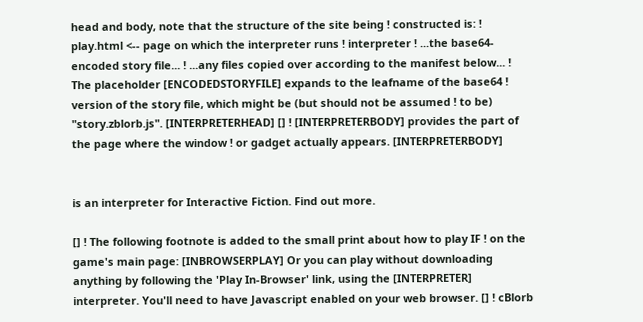head and body, note that the structure of the site being ! constructed is: ! play.html <-- page on which the interpreter runs ! interpreter ! ...the base64-encoded story file... ! ...any files copied over according to the manifest below... ! The placeholder [ENCODEDSTORYFILE] expands to the leafname of the base64 ! version of the story file, which might be (but should not be assumed ! to be) "story.zblorb.js". [INTERPRETERHEAD] [] ! [INTERPRETERBODY] provides the part of the page where the window ! or gadget actually appears. [INTERPRETERBODY]


is an interpreter for Interactive Fiction. Find out more.

[] ! The following footnote is added to the small print about how to play IF ! on the game's main page: [INBROWSERPLAY] Or you can play without downloading anything by following the 'Play In-Browser' link, using the [INTERPRETER] interpreter. You'll need to have Javascript enabled on your web browser. [] ! cBlorb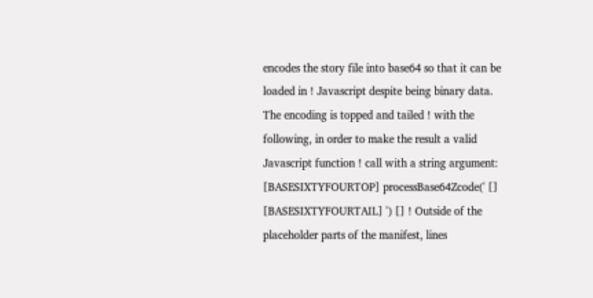encodes the story file into base64 so that it can be loaded in ! Javascript despite being binary data. The encoding is topped and tailed ! with the following, in order to make the result a valid Javascript function ! call with a string argument: [BASESIXTYFOURTOP] processBase64Zcode(' [] [BASESIXTYFOURTAIL] ') [] ! Outside of the placeholder parts of the manifest, lines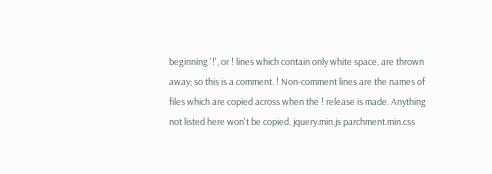beginning '!', or ! lines which contain only white space, are thrown away; so this is a comment. ! Non-comment lines are the names of files which are copied across when the ! release is made. Anything not listed here won't be copied. jquery.min.js parchment.min.css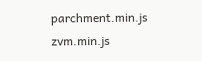parchment.min.js zvm.min.js